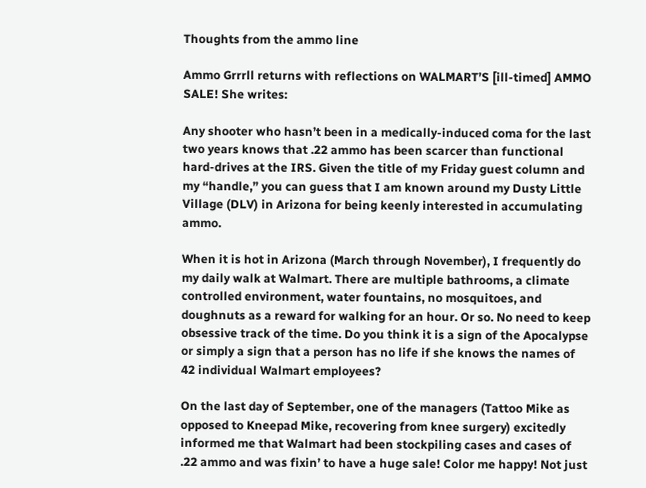Thoughts from the ammo line

Ammo Grrrll returns with reflections on WALMART’S [ill-timed] AMMO SALE! She writes:

Any shooter who hasn’t been in a medically-induced coma for the last two years knows that .22 ammo has been scarcer than functional hard-drives at the IRS. Given the title of my Friday guest column and my “handle,” you can guess that I am known around my Dusty Little Village (DLV) in Arizona for being keenly interested in accumulating ammo.

When it is hot in Arizona (March through November), I frequently do my daily walk at Walmart. There are multiple bathrooms, a climate controlled environment, water fountains, no mosquitoes, and doughnuts as a reward for walking for an hour. Or so. No need to keep obsessive track of the time. Do you think it is a sign of the Apocalypse or simply a sign that a person has no life if she knows the names of 42 individual Walmart employees?

On the last day of September, one of the managers (Tattoo Mike as opposed to Kneepad Mike, recovering from knee surgery) excitedly informed me that Walmart had been stockpiling cases and cases of .22 ammo and was fixin’ to have a huge sale! Color me happy! Not just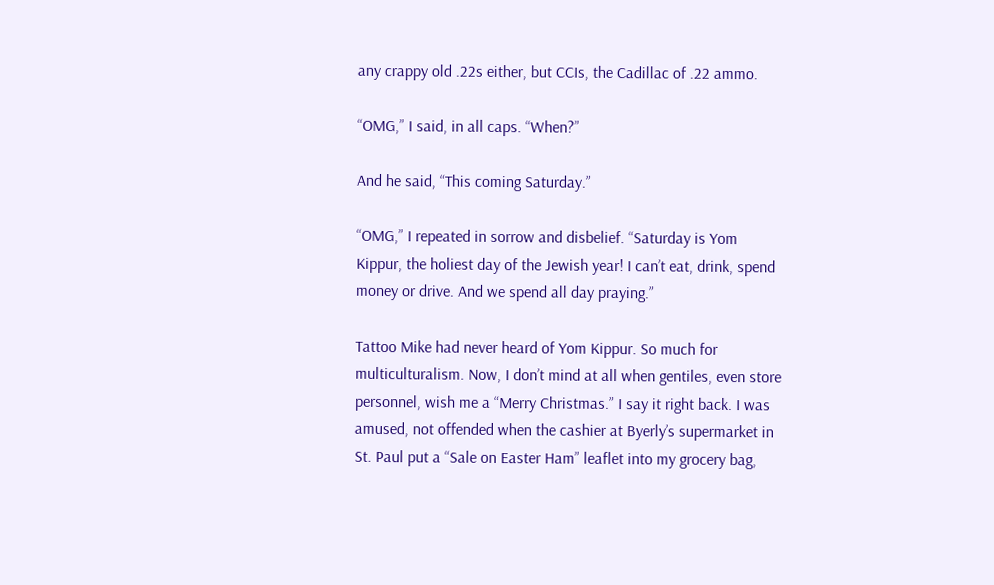any crappy old .22s either, but CCIs, the Cadillac of .22 ammo.

“OMG,” I said, in all caps. “When?”

And he said, “This coming Saturday.”

“OMG,” I repeated in sorrow and disbelief. “Saturday is Yom Kippur, the holiest day of the Jewish year! I can’t eat, drink, spend money or drive. And we spend all day praying.”

Tattoo Mike had never heard of Yom Kippur. So much for multiculturalism. Now, I don’t mind at all when gentiles, even store personnel, wish me a “Merry Christmas.” I say it right back. I was amused, not offended when the cashier at Byerly’s supermarket in St. Paul put a “Sale on Easter Ham” leaflet into my grocery bag,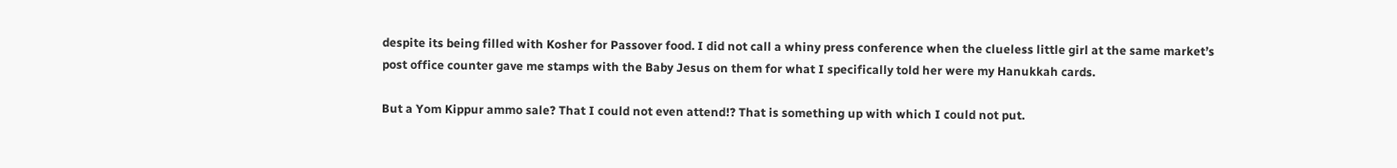despite its being filled with Kosher for Passover food. I did not call a whiny press conference when the clueless little girl at the same market’s post office counter gave me stamps with the Baby Jesus on them for what I specifically told her were my Hanukkah cards.

But a Yom Kippur ammo sale? That I could not even attend!? That is something up with which I could not put.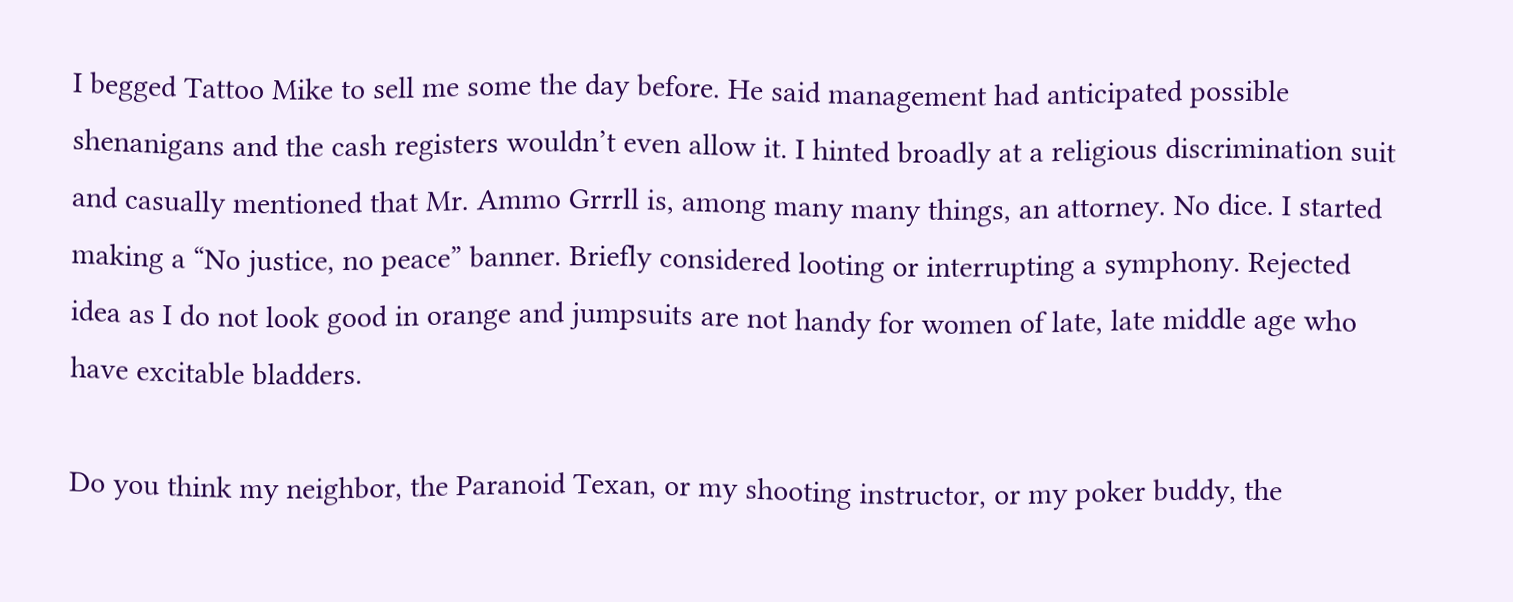I begged Tattoo Mike to sell me some the day before. He said management had anticipated possible shenanigans and the cash registers wouldn’t even allow it. I hinted broadly at a religious discrimination suit and casually mentioned that Mr. Ammo Grrrll is, among many many things, an attorney. No dice. I started making a “No justice, no peace” banner. Briefly considered looting or interrupting a symphony. Rejected idea as I do not look good in orange and jumpsuits are not handy for women of late, late middle age who have excitable bladders.

Do you think my neighbor, the Paranoid Texan, or my shooting instructor, or my poker buddy, the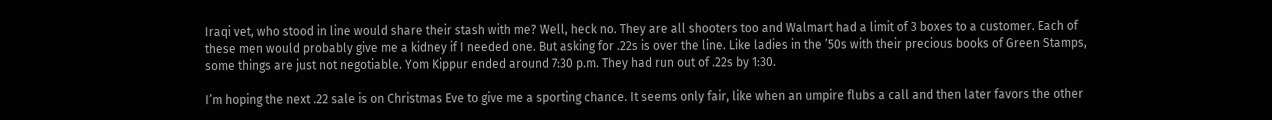Iraqi vet, who stood in line would share their stash with me? Well, heck no. They are all shooters too and Walmart had a limit of 3 boxes to a customer. Each of these men would probably give me a kidney if I needed one. But asking for .22s is over the line. Like ladies in the ’50s with their precious books of Green Stamps, some things are just not negotiable. Yom Kippur ended around 7:30 p.m. They had run out of .22s by 1:30.

I’m hoping the next .22 sale is on Christmas Eve to give me a sporting chance. It seems only fair, like when an umpire flubs a call and then later favors the other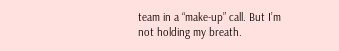team in a “make-up” call. But I’m not holding my breath.